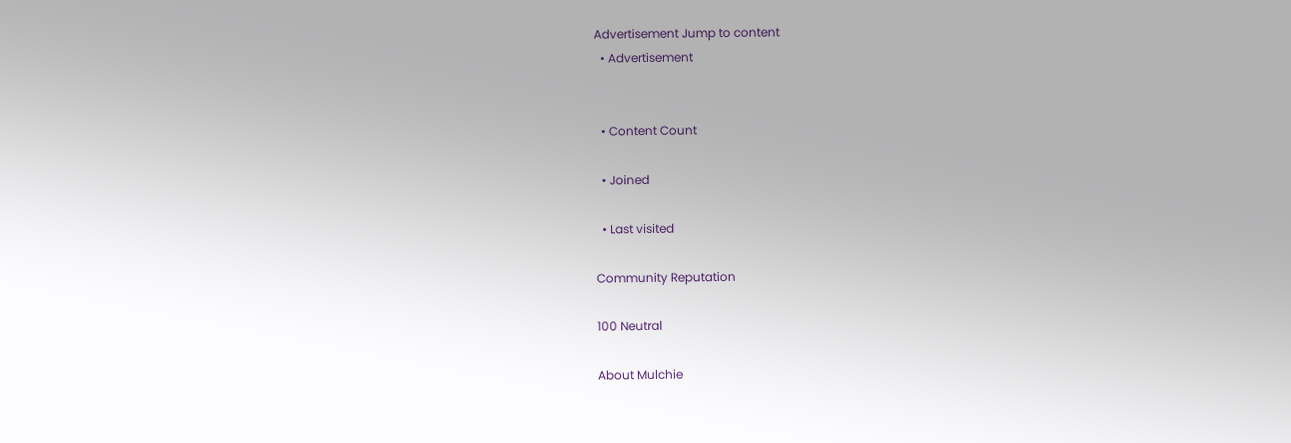Advertisement Jump to content
  • Advertisement


  • Content Count

  • Joined

  • Last visited

Community Reputation

100 Neutral

About Mulchie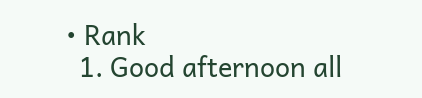• Rank
  1. Good afternoon all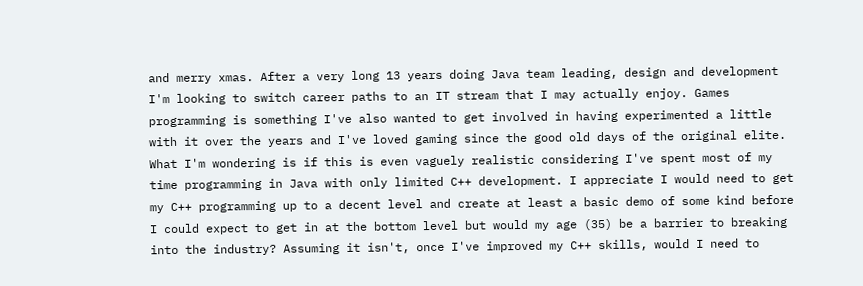and merry xmas. After a very long 13 years doing Java team leading, design and development I'm looking to switch career paths to an IT stream that I may actually enjoy. Games programming is something I've also wanted to get involved in having experimented a little with it over the years and I've loved gaming since the good old days of the original elite. What I'm wondering is if this is even vaguely realistic considering I've spent most of my time programming in Java with only limited C++ development. I appreciate I would need to get my C++ programming up to a decent level and create at least a basic demo of some kind before I could expect to get in at the bottom level but would my age (35) be a barrier to breaking into the industry? Assuming it isn't, once I've improved my C++ skills, would I need to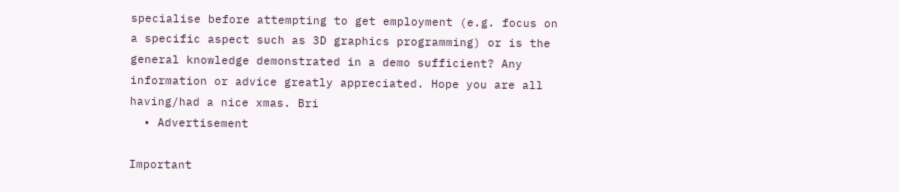specialise before attempting to get employment (e.g. focus on a specific aspect such as 3D graphics programming) or is the general knowledge demonstrated in a demo sufficient? Any information or advice greatly appreciated. Hope you are all having/had a nice xmas. Bri
  • Advertisement

Important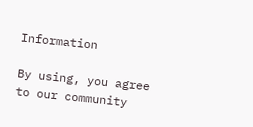Information

By using, you agree to our community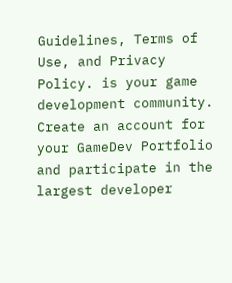Guidelines, Terms of Use, and Privacy Policy. is your game development community. Create an account for your GameDev Portfolio and participate in the largest developer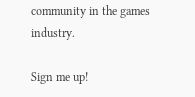community in the games industry.

Sign me up!